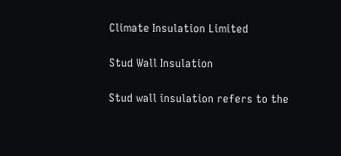Climate Insulation Limited

Stud Wall Insulation

Stud wall insulation refers to the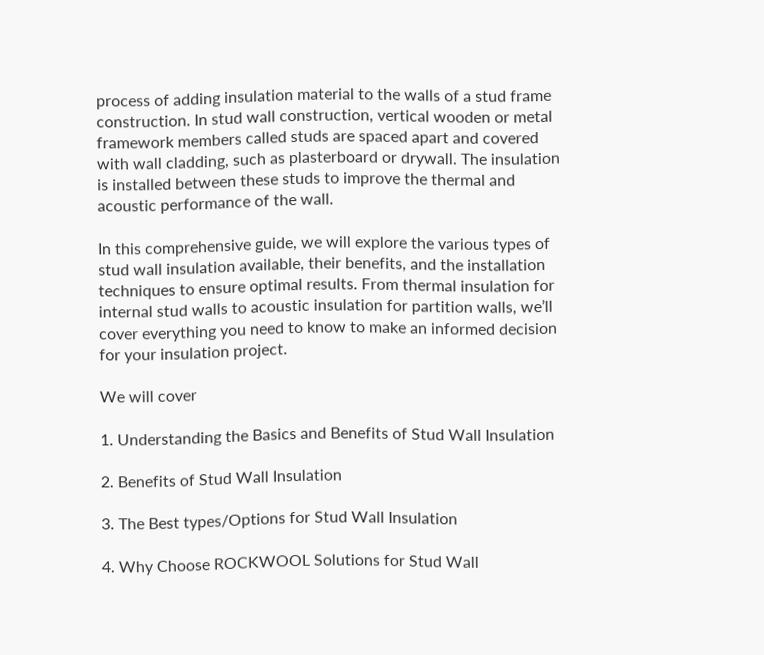process of adding insulation material to the walls of a stud frame construction. In stud wall construction, vertical wooden or metal framework members called studs are spaced apart and covered with wall cladding, such as plasterboard or drywall. The insulation is installed between these studs to improve the thermal and acoustic performance of the wall.

In this comprehensive guide, we will explore the various types of stud wall insulation available, their benefits, and the installation techniques to ensure optimal results. From thermal insulation for internal stud walls to acoustic insulation for partition walls, we’ll cover everything you need to know to make an informed decision for your insulation project.

We will cover

1. Understanding the Basics and Benefits of Stud Wall Insulation

2. Benefits of Stud Wall Insulation

3. The Best types/Options for Stud Wall Insulation

4. Why Choose ROCKWOOL Solutions for Stud Wall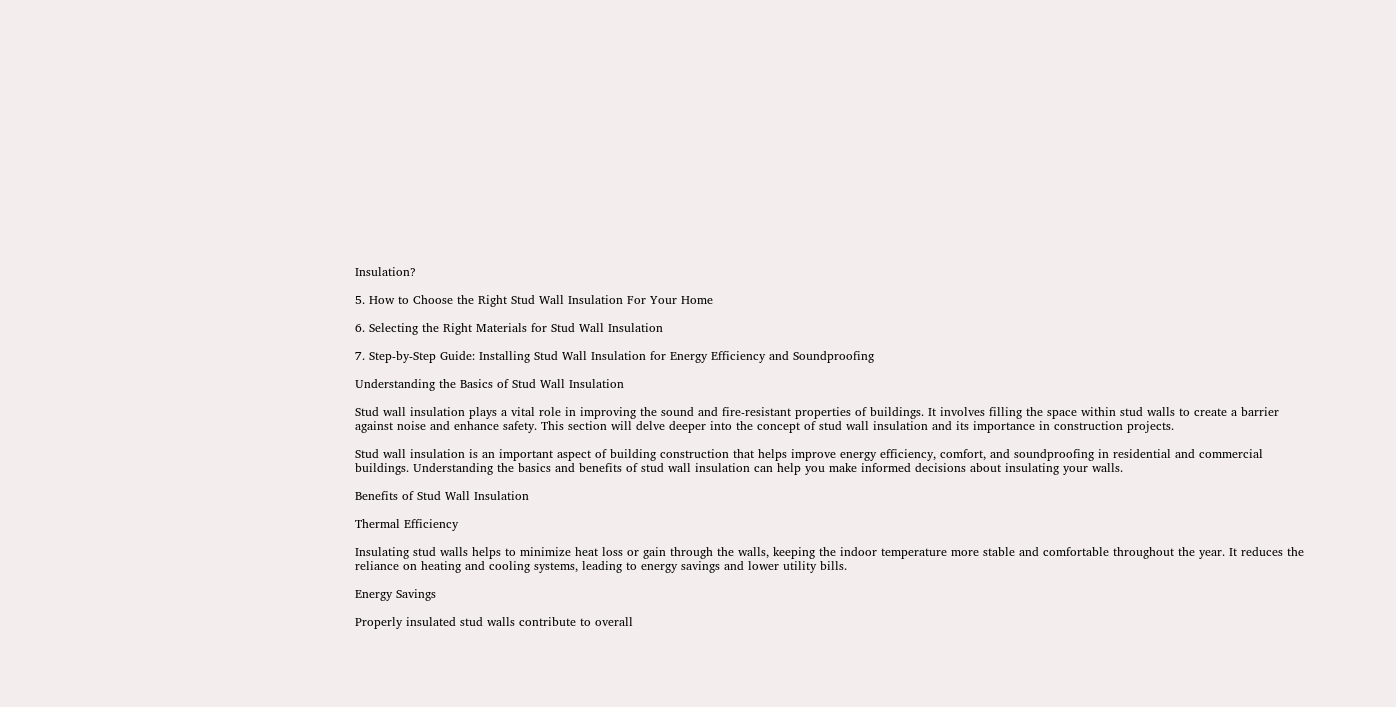Insulation?

5. How to Choose the Right Stud Wall Insulation For Your Home

6. Selecting the Right Materials for Stud Wall Insulation

7. Step-by-Step Guide: Installing Stud Wall Insulation for Energy Efficiency and Soundproofing

Understanding the Basics of Stud Wall Insulation

Stud wall insulation plays a vital role in improving the sound and fire-resistant properties of buildings. It involves filling the space within stud walls to create a barrier against noise and enhance safety. This section will delve deeper into the concept of stud wall insulation and its importance in construction projects.

Stud wall insulation is an important aspect of building construction that helps improve energy efficiency, comfort, and soundproofing in residential and commercial buildings. Understanding the basics and benefits of stud wall insulation can help you make informed decisions about insulating your walls.

Benefits of Stud Wall Insulation

Thermal Efficiency

Insulating stud walls helps to minimize heat loss or gain through the walls, keeping the indoor temperature more stable and comfortable throughout the year. It reduces the reliance on heating and cooling systems, leading to energy savings and lower utility bills.

Energy Savings

Properly insulated stud walls contribute to overall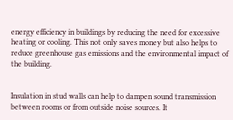energy efficiency in buildings by reducing the need for excessive heating or cooling. This not only saves money but also helps to reduce greenhouse gas emissions and the environmental impact of the building.


Insulation in stud walls can help to dampen sound transmission between rooms or from outside noise sources. It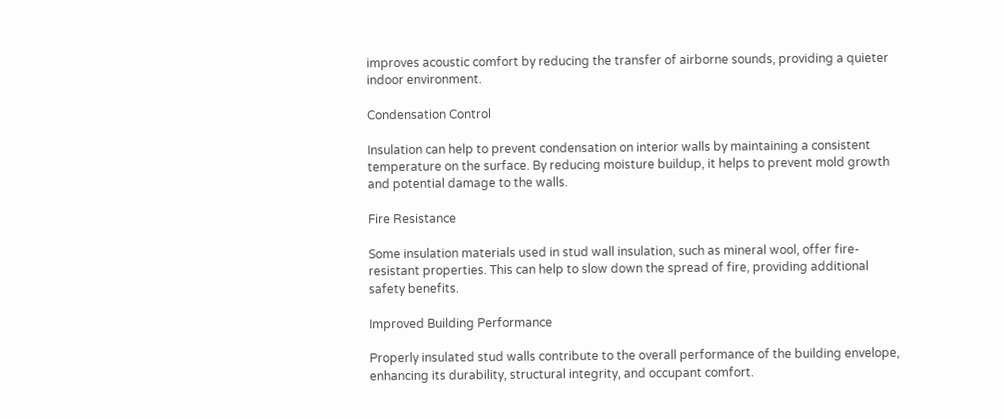improves acoustic comfort by reducing the transfer of airborne sounds, providing a quieter indoor environment.

Condensation Control

Insulation can help to prevent condensation on interior walls by maintaining a consistent temperature on the surface. By reducing moisture buildup, it helps to prevent mold growth and potential damage to the walls.

Fire Resistance

Some insulation materials used in stud wall insulation, such as mineral wool, offer fire-resistant properties. This can help to slow down the spread of fire, providing additional safety benefits.

Improved Building Performance

Properly insulated stud walls contribute to the overall performance of the building envelope, enhancing its durability, structural integrity, and occupant comfort.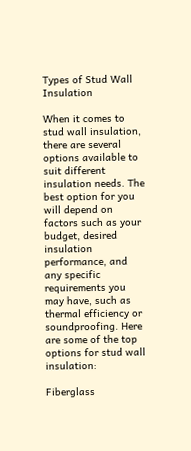Types of Stud Wall Insulation

When it comes to stud wall insulation, there are several options available to suit different insulation needs. The best option for you will depend on factors such as your budget, desired insulation performance, and any specific requirements you may have, such as thermal efficiency or soundproofing. Here are some of the top options for stud wall insulation:

Fiberglass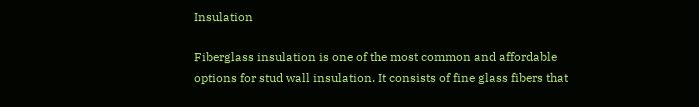Insulation

Fiberglass insulation is one of the most common and affordable options for stud wall insulation. It consists of fine glass fibers that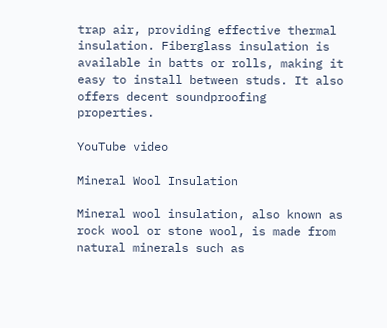trap air, providing effective thermal insulation. Fiberglass insulation is available in batts or rolls, making it easy to install between studs. It also offers decent soundproofing properties.

YouTube video

Mineral Wool Insulation

Mineral wool insulation, also known as rock wool or stone wool, is made from natural minerals such as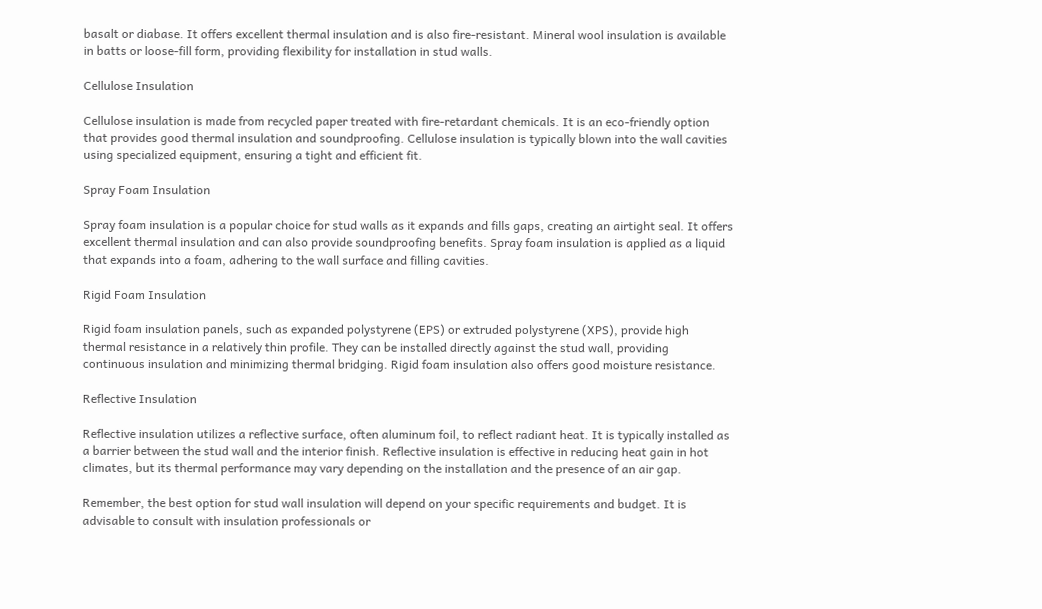basalt or diabase. It offers excellent thermal insulation and is also fire-resistant. Mineral wool insulation is available in batts or loose-fill form, providing flexibility for installation in stud walls.

Cellulose Insulation

Cellulose insulation is made from recycled paper treated with fire-retardant chemicals. It is an eco-friendly option that provides good thermal insulation and soundproofing. Cellulose insulation is typically blown into the wall cavities using specialized equipment, ensuring a tight and efficient fit.

Spray Foam Insulation

Spray foam insulation is a popular choice for stud walls as it expands and fills gaps, creating an airtight seal. It offers excellent thermal insulation and can also provide soundproofing benefits. Spray foam insulation is applied as a liquid that expands into a foam, adhering to the wall surface and filling cavities.

Rigid Foam Insulation

Rigid foam insulation panels, such as expanded polystyrene (EPS) or extruded polystyrene (XPS), provide high thermal resistance in a relatively thin profile. They can be installed directly against the stud wall, providing continuous insulation and minimizing thermal bridging. Rigid foam insulation also offers good moisture resistance.

Reflective Insulation

Reflective insulation utilizes a reflective surface, often aluminum foil, to reflect radiant heat. It is typically installed as a barrier between the stud wall and the interior finish. Reflective insulation is effective in reducing heat gain in hot climates, but its thermal performance may vary depending on the installation and the presence of an air gap.

Remember, the best option for stud wall insulation will depend on your specific requirements and budget. It is advisable to consult with insulation professionals or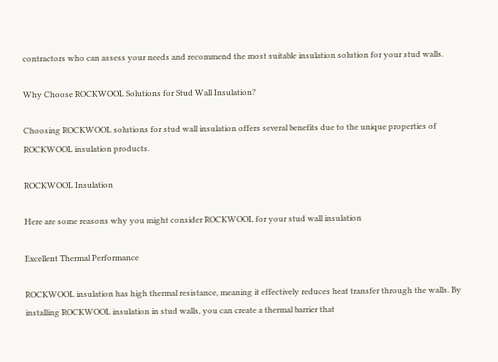contractors who can assess your needs and recommend the most suitable insulation solution for your stud walls.

Why Choose ROCKWOOL Solutions for Stud Wall Insulation?

Choosing ROCKWOOL solutions for stud wall insulation offers several benefits due to the unique properties of ROCKWOOL insulation products.

ROCKWOOL Insulation

Here are some reasons why you might consider ROCKWOOL for your stud wall insulation

Excellent Thermal Performance

ROCKWOOL insulation has high thermal resistance, meaning it effectively reduces heat transfer through the walls. By installing ROCKWOOL insulation in stud walls, you can create a thermal barrier that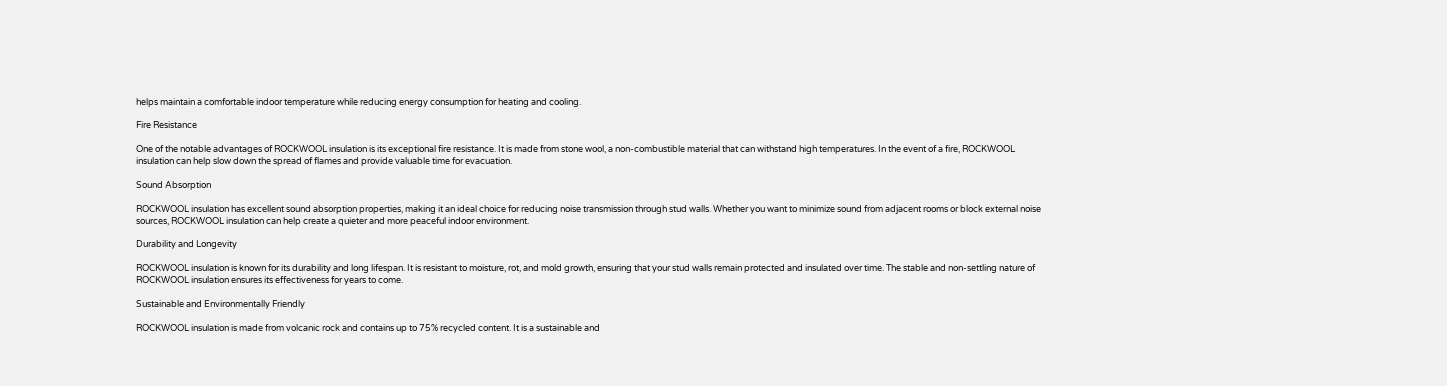helps maintain a comfortable indoor temperature while reducing energy consumption for heating and cooling.

Fire Resistance

One of the notable advantages of ROCKWOOL insulation is its exceptional fire resistance. It is made from stone wool, a non-combustible material that can withstand high temperatures. In the event of a fire, ROCKWOOL insulation can help slow down the spread of flames and provide valuable time for evacuation.

Sound Absorption

ROCKWOOL insulation has excellent sound absorption properties, making it an ideal choice for reducing noise transmission through stud walls. Whether you want to minimize sound from adjacent rooms or block external noise sources, ROCKWOOL insulation can help create a quieter and more peaceful indoor environment.

Durability and Longevity

ROCKWOOL insulation is known for its durability and long lifespan. It is resistant to moisture, rot, and mold growth, ensuring that your stud walls remain protected and insulated over time. The stable and non-settling nature of ROCKWOOL insulation ensures its effectiveness for years to come.

Sustainable and Environmentally Friendly

ROCKWOOL insulation is made from volcanic rock and contains up to 75% recycled content. It is a sustainable and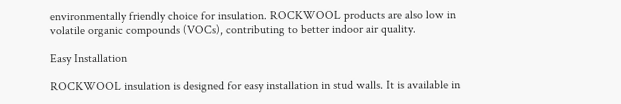environmentally friendly choice for insulation. ROCKWOOL products are also low in volatile organic compounds (VOCs), contributing to better indoor air quality.

Easy Installation

ROCKWOOL insulation is designed for easy installation in stud walls. It is available in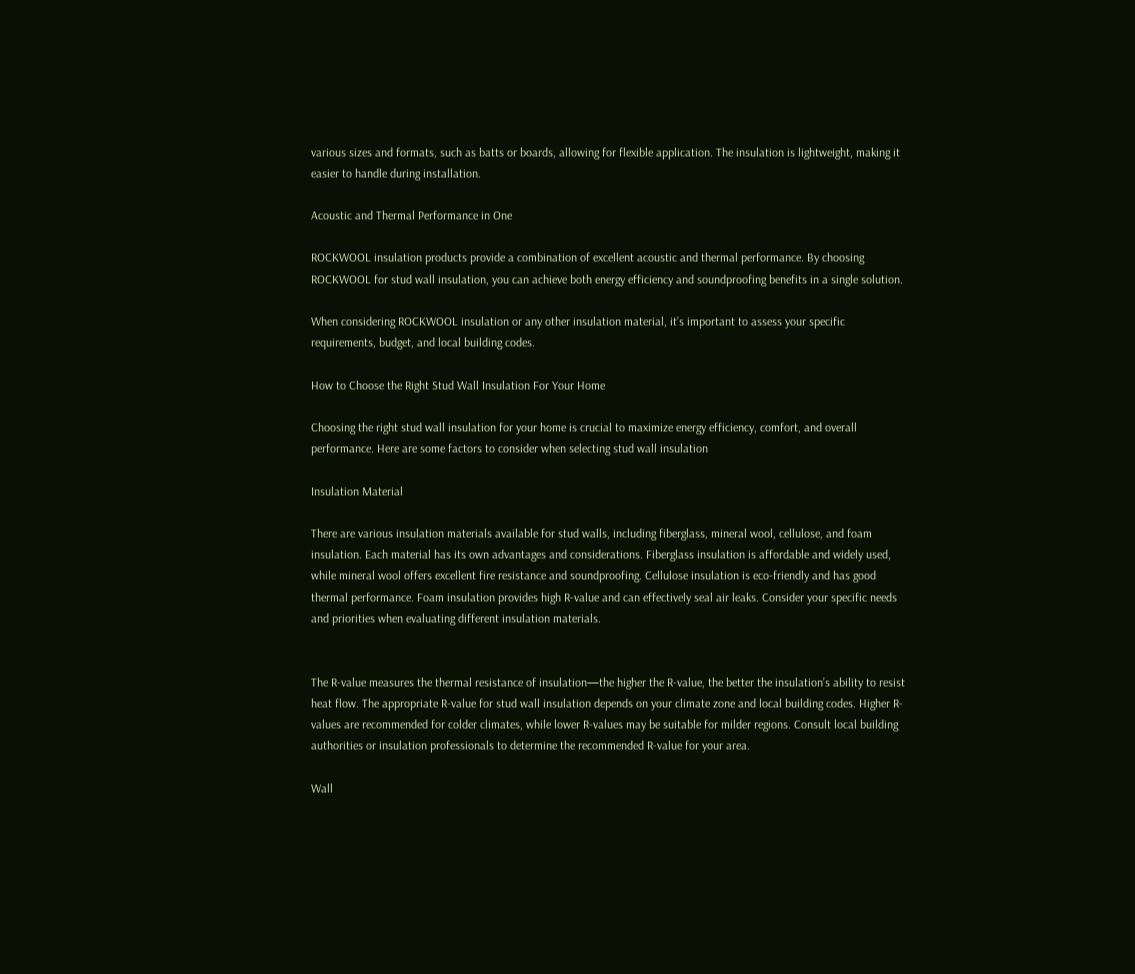various sizes and formats, such as batts or boards, allowing for flexible application. The insulation is lightweight, making it easier to handle during installation.

Acoustic and Thermal Performance in One

ROCKWOOL insulation products provide a combination of excellent acoustic and thermal performance. By choosing ROCKWOOL for stud wall insulation, you can achieve both energy efficiency and soundproofing benefits in a single solution.

When considering ROCKWOOL insulation or any other insulation material, it’s important to assess your specific requirements, budget, and local building codes.

How to Choose the Right Stud Wall Insulation For Your Home

Choosing the right stud wall insulation for your home is crucial to maximize energy efficiency, comfort, and overall performance. Here are some factors to consider when selecting stud wall insulation

Insulation Material

There are various insulation materials available for stud walls, including fiberglass, mineral wool, cellulose, and foam insulation. Each material has its own advantages and considerations. Fiberglass insulation is affordable and widely used, while mineral wool offers excellent fire resistance and soundproofing. Cellulose insulation is eco-friendly and has good thermal performance. Foam insulation provides high R-value and can effectively seal air leaks. Consider your specific needs and priorities when evaluating different insulation materials.


The R-value measures the thermal resistance of insulation—the higher the R-value, the better the insulation’s ability to resist heat flow. The appropriate R-value for stud wall insulation depends on your climate zone and local building codes. Higher R-values are recommended for colder climates, while lower R-values may be suitable for milder regions. Consult local building authorities or insulation professionals to determine the recommended R-value for your area.

Wall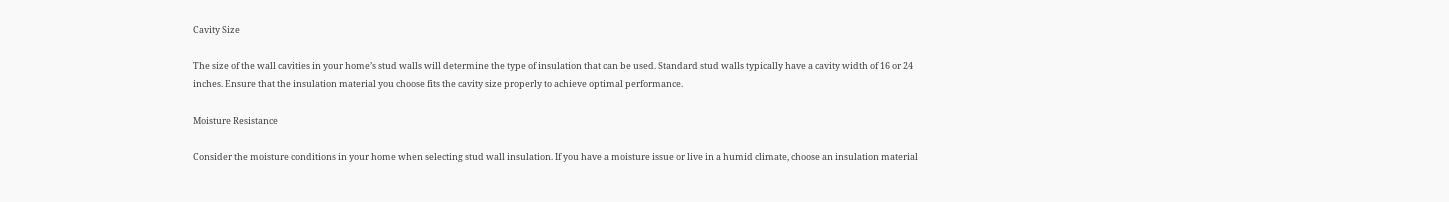Cavity Size

The size of the wall cavities in your home’s stud walls will determine the type of insulation that can be used. Standard stud walls typically have a cavity width of 16 or 24 inches. Ensure that the insulation material you choose fits the cavity size properly to achieve optimal performance.

Moisture Resistance

Consider the moisture conditions in your home when selecting stud wall insulation. If you have a moisture issue or live in a humid climate, choose an insulation material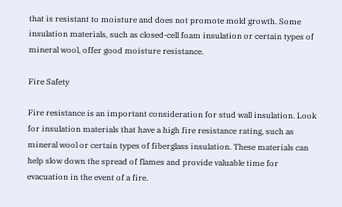that is resistant to moisture and does not promote mold growth. Some insulation materials, such as closed-cell foam insulation or certain types of mineral wool, offer good moisture resistance.

Fire Safety

Fire resistance is an important consideration for stud wall insulation. Look for insulation materials that have a high fire resistance rating, such as mineral wool or certain types of fiberglass insulation. These materials can help slow down the spread of flames and provide valuable time for evacuation in the event of a fire.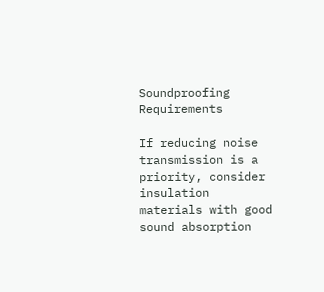Soundproofing Requirements

If reducing noise transmission is a priority, consider insulation materials with good sound absorption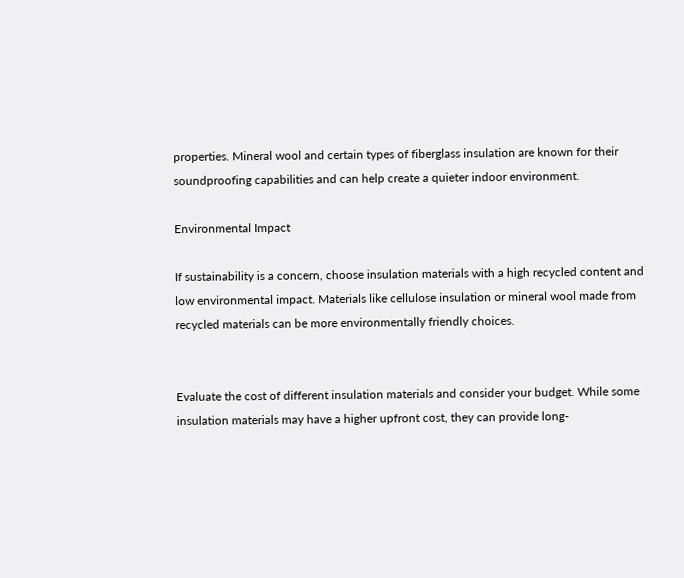properties. Mineral wool and certain types of fiberglass insulation are known for their soundproofing capabilities and can help create a quieter indoor environment.

Environmental Impact

If sustainability is a concern, choose insulation materials with a high recycled content and low environmental impact. Materials like cellulose insulation or mineral wool made from recycled materials can be more environmentally friendly choices.


Evaluate the cost of different insulation materials and consider your budget. While some insulation materials may have a higher upfront cost, they can provide long-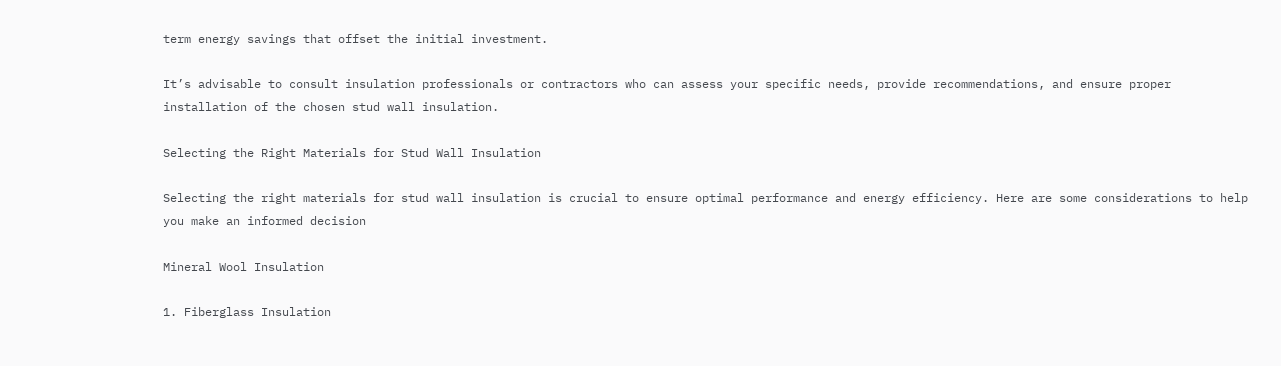term energy savings that offset the initial investment.

It’s advisable to consult insulation professionals or contractors who can assess your specific needs, provide recommendations, and ensure proper installation of the chosen stud wall insulation.

Selecting the Right Materials for Stud Wall Insulation

Selecting the right materials for stud wall insulation is crucial to ensure optimal performance and energy efficiency. Here are some considerations to help you make an informed decision

Mineral Wool Insulation

1. Fiberglass Insulation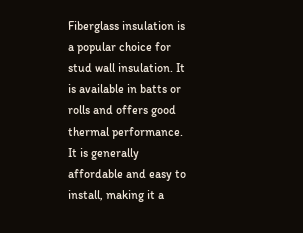Fiberglass insulation is a popular choice for stud wall insulation. It is available in batts or rolls and offers good thermal performance. It is generally affordable and easy to install, making it a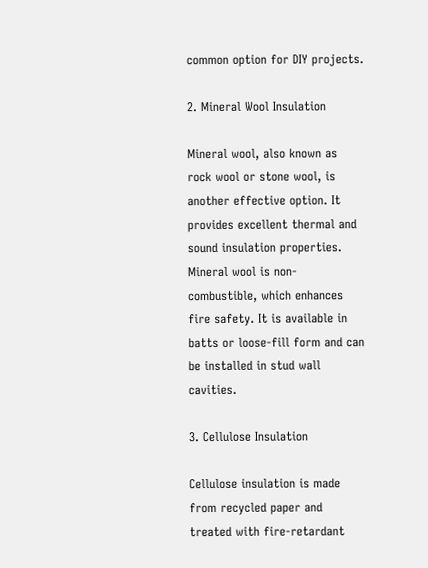common option for DIY projects.

2. Mineral Wool Insulation

Mineral wool, also known as rock wool or stone wool, is another effective option. It provides excellent thermal and sound insulation properties. Mineral wool is non-combustible, which enhances fire safety. It is available in batts or loose-fill form and can be installed in stud wall cavities.

3. Cellulose Insulation

Cellulose insulation is made from recycled paper and treated with fire-retardant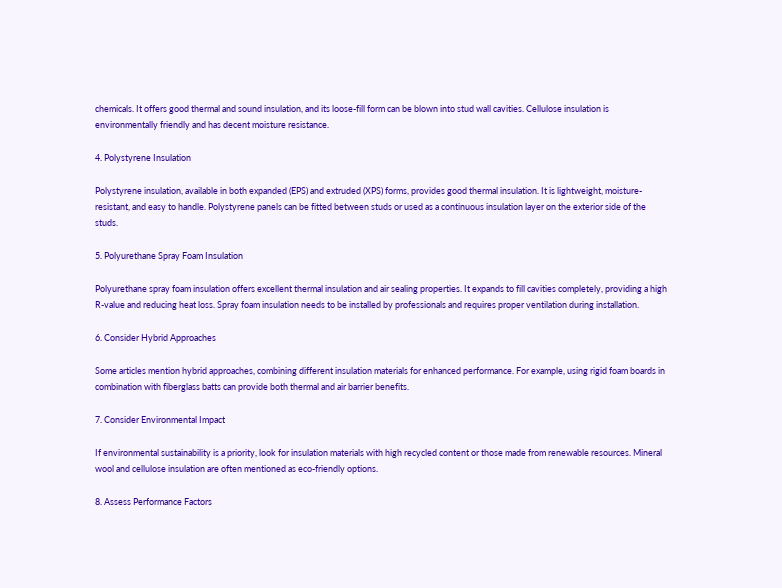chemicals. It offers good thermal and sound insulation, and its loose-fill form can be blown into stud wall cavities. Cellulose insulation is environmentally friendly and has decent moisture resistance.

4. Polystyrene Insulation

Polystyrene insulation, available in both expanded (EPS) and extruded (XPS) forms, provides good thermal insulation. It is lightweight, moisture-resistant, and easy to handle. Polystyrene panels can be fitted between studs or used as a continuous insulation layer on the exterior side of the studs.

5. Polyurethane Spray Foam Insulation

Polyurethane spray foam insulation offers excellent thermal insulation and air sealing properties. It expands to fill cavities completely, providing a high R-value and reducing heat loss. Spray foam insulation needs to be installed by professionals and requires proper ventilation during installation.

6. Consider Hybrid Approaches

Some articles mention hybrid approaches, combining different insulation materials for enhanced performance. For example, using rigid foam boards in combination with fiberglass batts can provide both thermal and air barrier benefits.

7. Consider Environmental Impact

If environmental sustainability is a priority, look for insulation materials with high recycled content or those made from renewable resources. Mineral wool and cellulose insulation are often mentioned as eco-friendly options.

8. Assess Performance Factors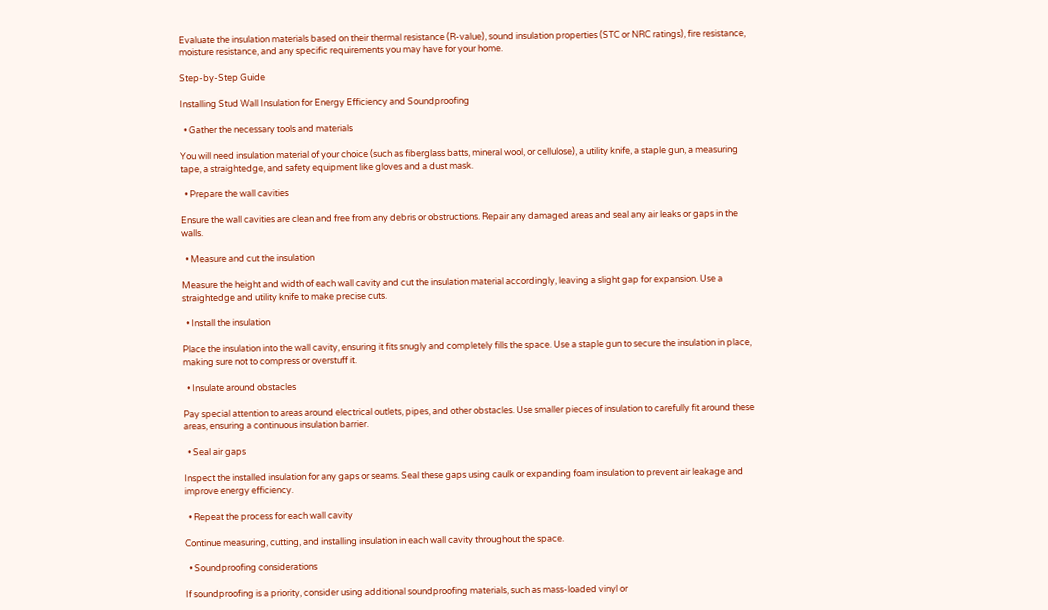Evaluate the insulation materials based on their thermal resistance (R-value), sound insulation properties (STC or NRC ratings), fire resistance, moisture resistance, and any specific requirements you may have for your home.

Step-by-Step Guide

Installing Stud Wall Insulation for Energy Efficiency and Soundproofing

  • Gather the necessary tools and materials

You will need insulation material of your choice (such as fiberglass batts, mineral wool, or cellulose), a utility knife, a staple gun, a measuring tape, a straightedge, and safety equipment like gloves and a dust mask.

  • Prepare the wall cavities

Ensure the wall cavities are clean and free from any debris or obstructions. Repair any damaged areas and seal any air leaks or gaps in the walls.

  • Measure and cut the insulation

Measure the height and width of each wall cavity and cut the insulation material accordingly, leaving a slight gap for expansion. Use a straightedge and utility knife to make precise cuts.

  • Install the insulation

Place the insulation into the wall cavity, ensuring it fits snugly and completely fills the space. Use a staple gun to secure the insulation in place, making sure not to compress or overstuff it.

  • Insulate around obstacles

Pay special attention to areas around electrical outlets, pipes, and other obstacles. Use smaller pieces of insulation to carefully fit around these areas, ensuring a continuous insulation barrier.

  • Seal air gaps

Inspect the installed insulation for any gaps or seams. Seal these gaps using caulk or expanding foam insulation to prevent air leakage and improve energy efficiency.

  • Repeat the process for each wall cavity

Continue measuring, cutting, and installing insulation in each wall cavity throughout the space.

  • Soundproofing considerations

If soundproofing is a priority, consider using additional soundproofing materials, such as mass-loaded vinyl or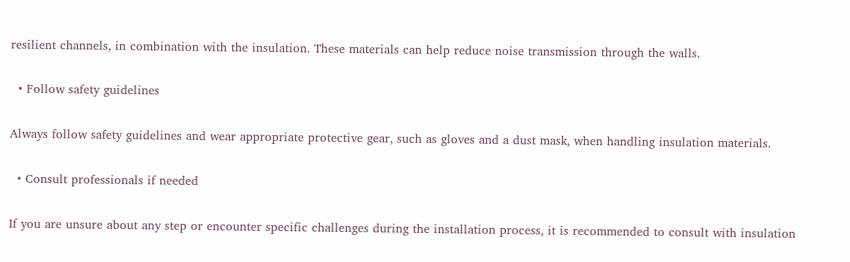resilient channels, in combination with the insulation. These materials can help reduce noise transmission through the walls.

  • Follow safety guidelines

Always follow safety guidelines and wear appropriate protective gear, such as gloves and a dust mask, when handling insulation materials.

  • Consult professionals if needed

If you are unsure about any step or encounter specific challenges during the installation process, it is recommended to consult with insulation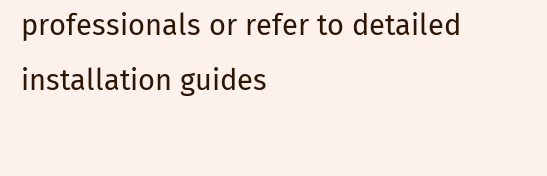professionals or refer to detailed installation guides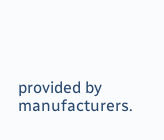provided by manufacturers.